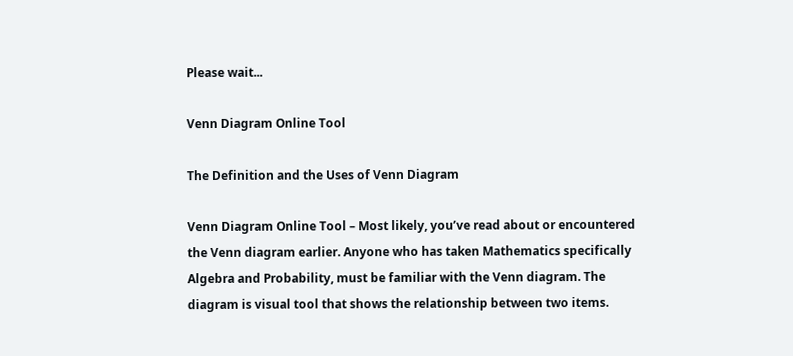Please wait...

Venn Diagram Online Tool

The Definition and the Uses of Venn Diagram

Venn Diagram Online Tool – Most likely, you’ve read about or encountered the Venn diagram earlier. Anyone who has taken Mathematics specifically Algebra and Probability, must be familiar with the Venn diagram. The diagram is visual tool that shows the relationship between two items.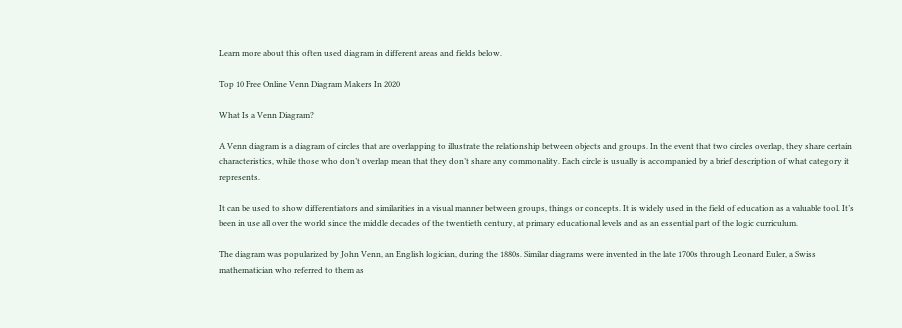Learn more about this often used diagram in different areas and fields below.

Top 10 Free Online Venn Diagram Makers In 2020

What Is a Venn Diagram?

A Venn diagram is a diagram of circles that are overlapping to illustrate the relationship between objects and groups. In the event that two circles overlap, they share certain characteristics, while those who don’t overlap mean that they don’t share any commonality. Each circle is usually is accompanied by a brief description of what category it represents.

It can be used to show differentiators and similarities in a visual manner between groups, things or concepts. It is widely used in the field of education as a valuable tool. It’s been in use all over the world since the middle decades of the twentieth century, at primary educational levels and as an essential part of the logic curriculum.

The diagram was popularized by John Venn, an English logician, during the 1880s. Similar diagrams were invented in the late 1700s through Leonard Euler, a Swiss mathematician who referred to them as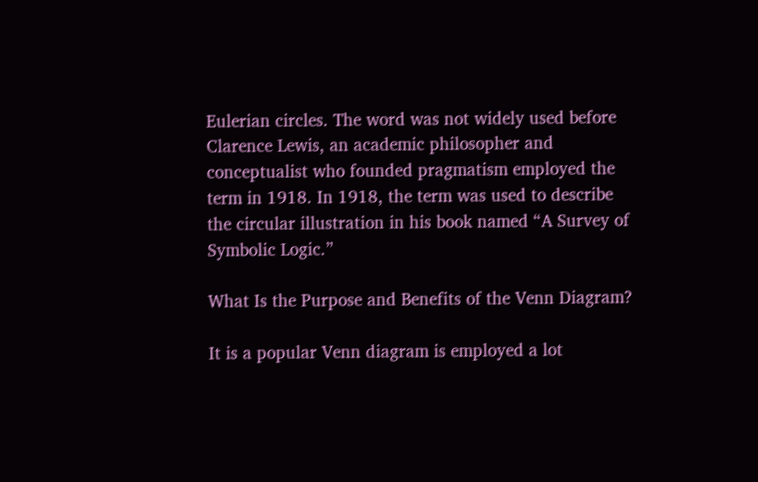Eulerian circles. The word was not widely used before Clarence Lewis, an academic philosopher and conceptualist who founded pragmatism employed the term in 1918. In 1918, the term was used to describe the circular illustration in his book named “A Survey of Symbolic Logic.”

What Is the Purpose and Benefits of the Venn Diagram?

It is a popular Venn diagram is employed a lot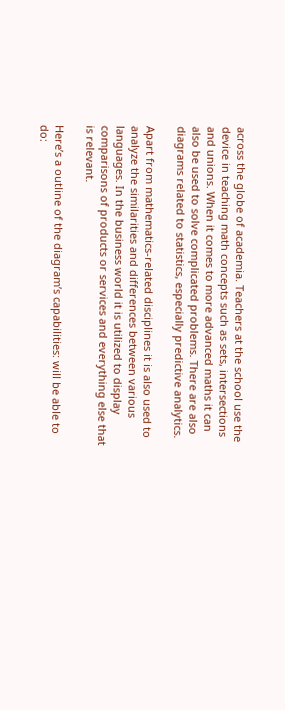across the globe of academia. Teachers at the school use the device in teaching math concepts such as sets, intersections and unions. When it comes to more advanced maths it can also be used to solve complicated problems. There are also diagrams related to statistics, especially predictive analytics.

Apart from mathematics-related disciplines it is also used to analyze the similarities and differences between various languages. In the business world it is utilized to display comparisons of products or services and everything else that is relevant.

Here’s a outline of the diagram’s capabilities: will be able to do: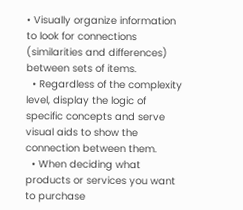• Visually organize information to look for connections (similarities and differences) between sets of items.
  • Regardless of the complexity level, display the logic of specific concepts and serve visual aids to show the connection between them.
  • When deciding what products or services you want to purchase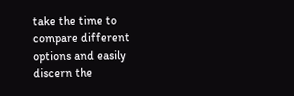take the time to compare different options and easily discern the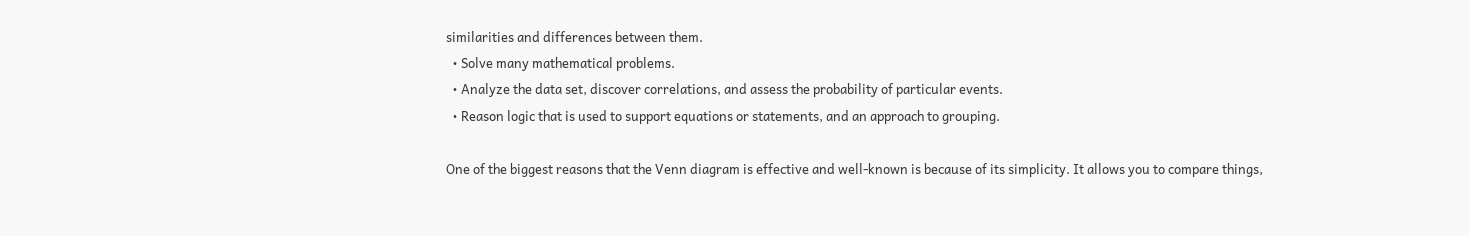similarities and differences between them.
  • Solve many mathematical problems.
  • Analyze the data set, discover correlations, and assess the probability of particular events.
  • Reason logic that is used to support equations or statements, and an approach to grouping.

One of the biggest reasons that the Venn diagram is effective and well-known is because of its simplicity. It allows you to compare things,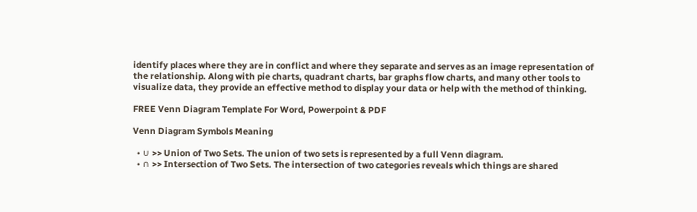identify places where they are in conflict and where they separate and serves as an image representation of the relationship. Along with pie charts, quadrant charts, bar graphs flow charts, and many other tools to visualize data, they provide an effective method to display your data or help with the method of thinking.

FREE Venn Diagram Template For Word, Powerpoint & PDF

Venn Diagram Symbols Meaning

  • ∪ >> Union of Two Sets. The union of two sets is represented by a full Venn diagram.
  • ∩ >> Intersection of Two Sets. The intersection of two categories reveals which things are shared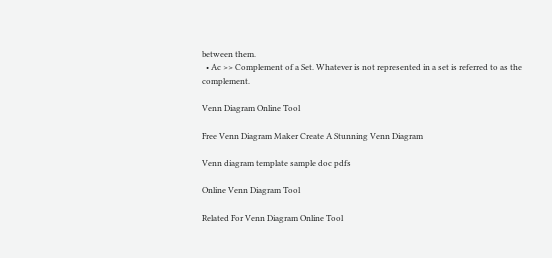between them.
  • Ac >> Complement of a Set. Whatever is not represented in a set is referred to as the complement.

Venn Diagram Online Tool

Free Venn Diagram Maker Create A Stunning Venn Diagram

Venn diagram template sample doc pdfs

Online Venn Diagram Tool

Related For Venn Diagram Online Tool